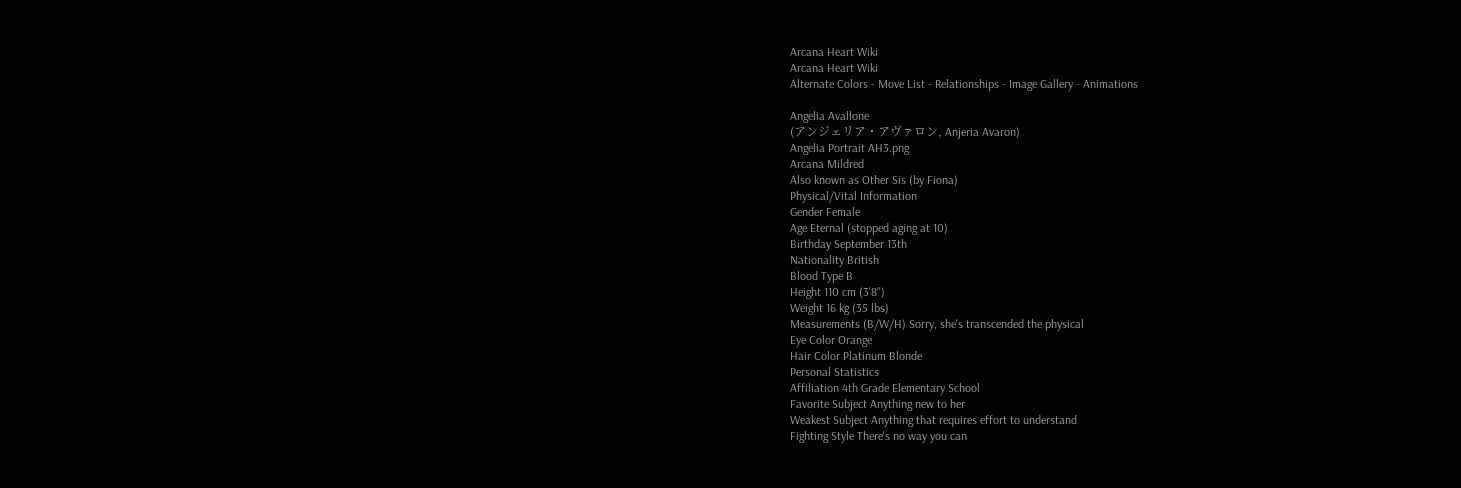Arcana Heart Wiki
Arcana Heart Wiki
Alternate Colors - Move List - Relationships - Image Gallery - Animations

Angelia Avallone
(アンジェリア・アヴァロン, Anjeria Avaron)
Angelia Portrait AH3.png
Arcana Mildred
Also known as Other Sis (by Fiona)
Physical/Vital Information
Gender Female
Age Eternal (stopped aging at 10)
Birthday September 13th
Nationality British
Blood Type B
Height 110 cm (3'8")
Weight 16 kg (35 lbs)
Measurements (B/W/H) Sorry, she's transcended the physical
Eye Color Orange
Hair Color Platinum Blonde
Personal Statistics
Affiliation 4th Grade Elementary School
Favorite Subject Anything new to her
Weakest Subject Anything that requires effort to understand
Fighting Style There's no way you can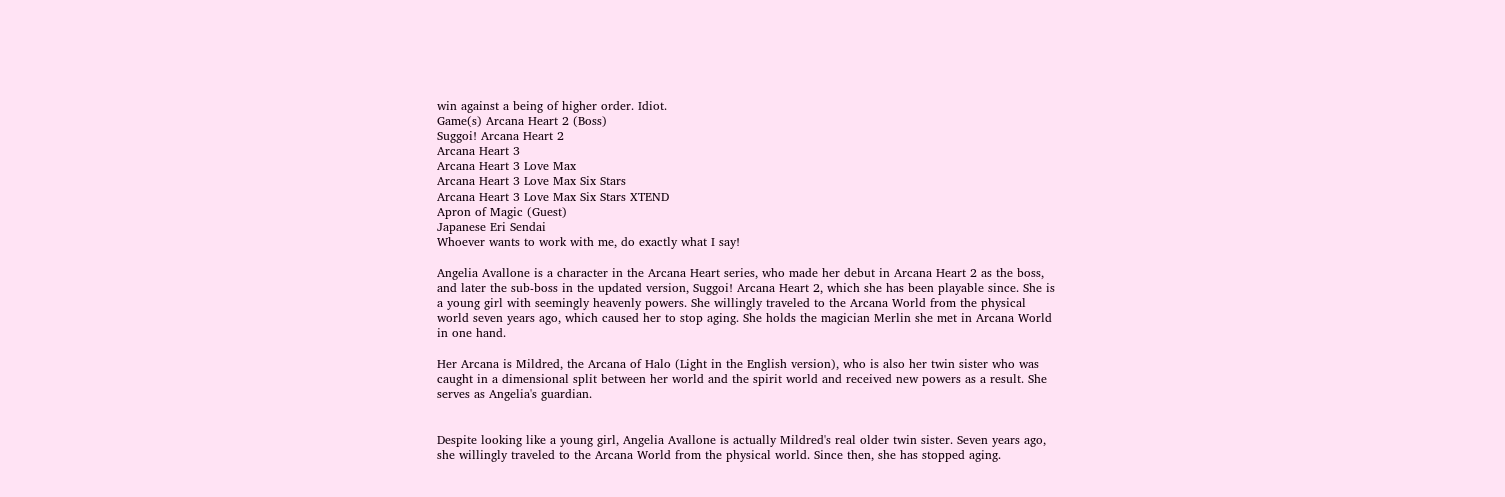win against a being of higher order. Idiot.
Game(s) Arcana Heart 2 (Boss)
Suggoi! Arcana Heart 2
Arcana Heart 3
Arcana Heart 3 Love Max
Arcana Heart 3 Love Max Six Stars
Arcana Heart 3 Love Max Six Stars XTEND
Apron of Magic (Guest)
Japanese Eri Sendai
Whoever wants to work with me, do exactly what I say!

Angelia Avallone is a character in the Arcana Heart series, who made her debut in Arcana Heart 2 as the boss, and later the sub-boss in the updated version, Suggoi! Arcana Heart 2, which she has been playable since. She is a young girl with seemingly heavenly powers. She willingly traveled to the Arcana World from the physical world seven years ago, which caused her to stop aging. She holds the magician Merlin she met in Arcana World in one hand.

Her Arcana is Mildred, the Arcana of Halo (Light in the English version), who is also her twin sister who was caught in a dimensional split between her world and the spirit world and received new powers as a result. She serves as Angelia's guardian.


Despite looking like a young girl, Angelia Avallone is actually Mildred's real older twin sister. Seven years ago, she willingly traveled to the Arcana World from the physical world. Since then, she has stopped aging.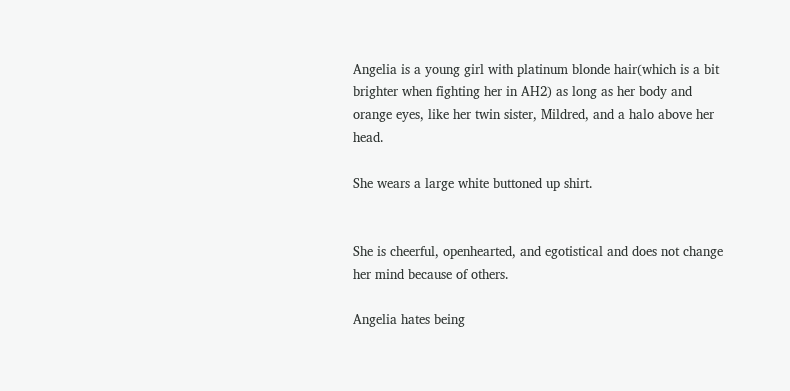Angelia is a young girl with platinum blonde hair(which is a bit brighter when fighting her in AH2) as long as her body and orange eyes, like her twin sister, Mildred, and a halo above her head.

She wears a large white buttoned up shirt.


She is cheerful, openhearted, and egotistical and does not change her mind because of others.

Angelia hates being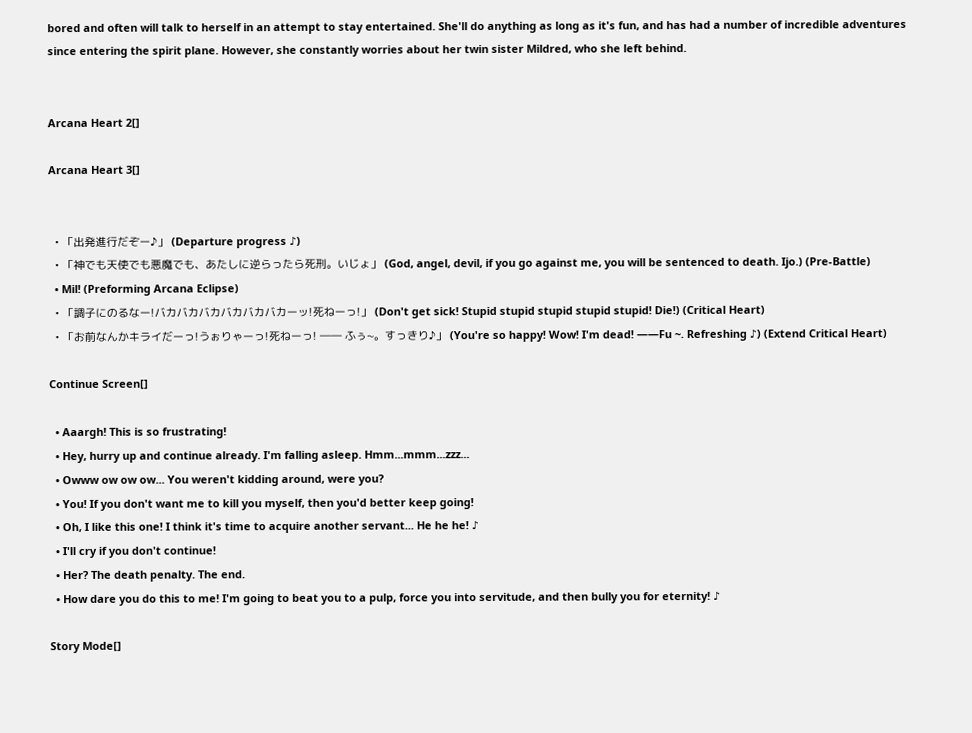bored and often will talk to herself in an attempt to stay entertained. She'll do anything as long as it's fun, and has had a number of incredible adventures since entering the spirit plane. However, she constantly worries about her twin sister Mildred, who she left behind.


Arcana Heart 2[]

Arcana Heart 3[]


  • 「出発進行だぞー♪」 (Departure progress ♪)
  • 「神でも天使でも悪魔でも、あたしに逆らったら死刑。いじょ」 (God, angel, devil, if you go against me, you will be sentenced to death. Ijo.) (Pre-Battle)
  • Mil! (Preforming Arcana Eclipse)
  • 「調子にのるなー!バカバカバカバカバカバカーッ!死ねーっ!」 (Don't get sick! Stupid stupid stupid stupid stupid! Die!) (Critical Heart)
  • 「お前なんかキライだーっ!うぉりゃーっ!死ねーっ! ―― ふぅ~。すっきり♪」 (You're so happy! Wow! I'm dead! ――Fu ~. Refreshing ♪) (Extend Critical Heart)

Continue Screen[]

  • Aaargh! This is so frustrating!
  • Hey, hurry up and continue already. I'm falling asleep. Hmm...mmm...zzz...
  • Owww ow ow ow... You weren't kidding around, were you?
  • You! If you don't want me to kill you myself, then you'd better keep going!
  • Oh, I like this one! I think it's time to acquire another servant... He he he! ♪
  • I'll cry if you don't continue!
  • Her? The death penalty. The end.
  • How dare you do this to me! I'm going to beat you to a pulp, force you into servitude, and then bully you for eternity! ♪

Story Mode[]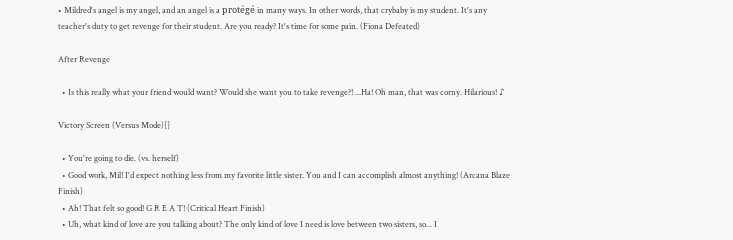• Mildred's angel is my angel, and an angel is a protégé in many ways. In other words, that crybaby is my student. It's any teacher's duty to get revenge for their student. Are you ready? It's time for some pain. (Fiona Defeated)

After Revenge

  • Is this really what your friend would want? Would she want you to take revenge?! ...Ha! Oh man, that was corny. Hilarious! ♪

Victory Screen (Versus Mode)[]

  • You're going to die. (vs. herself)
  • Good work, Mil! I'd expect nothing less from my favorite little sister. You and I can accomplish almost anything! (Arcana Blaze Finish)
  • Ah! That felt so good! G R E A T! (Critical Heart Finish)
  • Uh, what kind of love are you talking about? The only kind of love I need is love between two sisters, so... I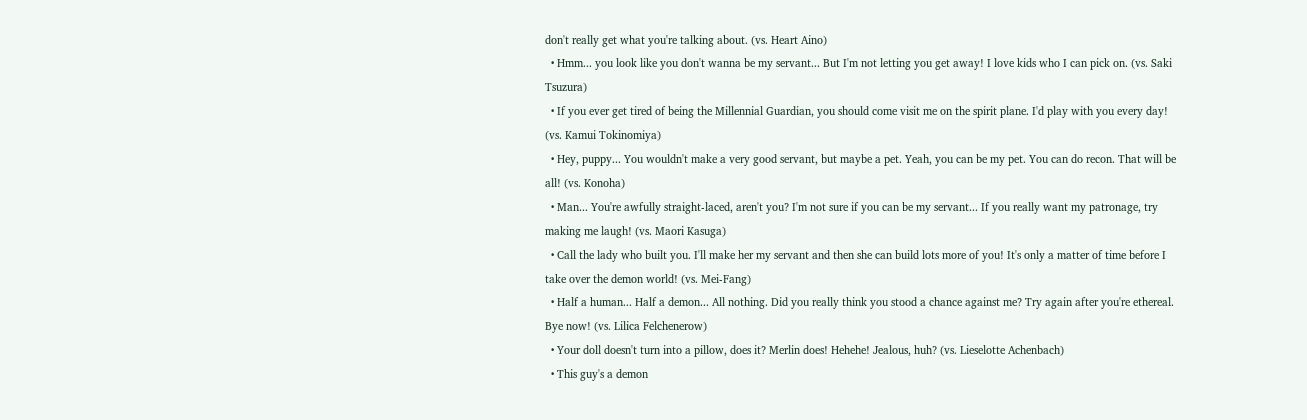don't really get what you're talking about. (vs. Heart Aino)
  • Hmm... you look like you don't wanna be my servant... But I'm not letting you get away! I love kids who I can pick on. (vs. Saki Tsuzura)
  • If you ever get tired of being the Millennial Guardian, you should come visit me on the spirit plane. I'd play with you every day! (vs. Kamui Tokinomiya)
  • Hey, puppy... You wouldn't make a very good servant, but maybe a pet. Yeah, you can be my pet. You can do recon. That will be all! (vs. Konoha)
  • Man... You're awfully straight-laced, aren't you? I'm not sure if you can be my servant... If you really want my patronage, try making me laugh! (vs. Maori Kasuga)
  • Call the lady who built you. I'll make her my servant and then she can build lots more of you! It's only a matter of time before I take over the demon world! (vs. Mei-Fang)
  • Half a human... Half a demon... All nothing. Did you really think you stood a chance against me? Try again after you're ethereal. Bye now! (vs. Lilica Felchenerow)
  • Your doll doesn't turn into a pillow, does it? Merlin does! Hehehe! Jealous, huh? (vs. Lieselotte Achenbach)
  • This guy's a demon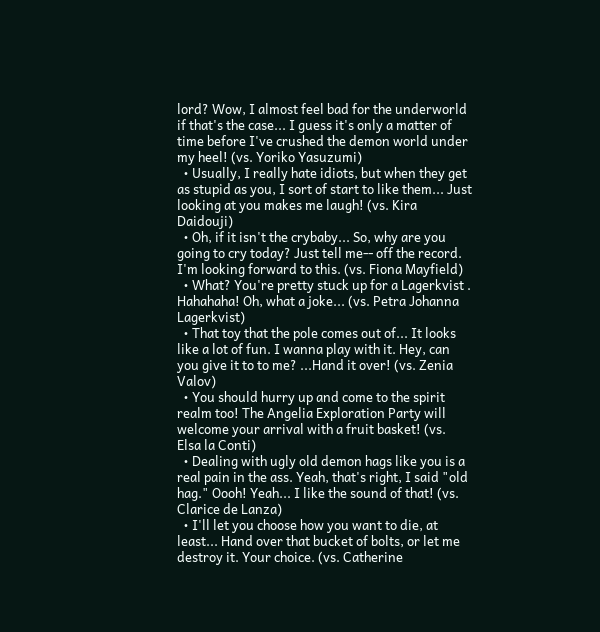lord? Wow, I almost feel bad for the underworld if that's the case... I guess it's only a matter of time before I've crushed the demon world under my heel! (vs. Yoriko Yasuzumi)
  • Usually, I really hate idiots, but when they get as stupid as you, I sort of start to like them... Just looking at you makes me laugh! (vs. Kira Daidouji)
  • Oh, if it isn't the crybaby... So, why are you going to cry today? Just tell me-- off the record. I'm looking forward to this. (vs. Fiona Mayfield)
  • What? You're pretty stuck up for a Lagerkvist . Hahahaha! Oh, what a joke... (vs. Petra Johanna Lagerkvist)
  • That toy that the pole comes out of... It looks like a lot of fun. I wanna play with it. Hey, can you give it to to me? ...Hand it over! (vs. Zenia Valov)
  • You should hurry up and come to the spirit realm too! The Angelia Exploration Party will welcome your arrival with a fruit basket! (vs. Elsa la Conti)
  • Dealing with ugly old demon hags like you is a real pain in the ass. Yeah, that's right, I said "old hag." Oooh! Yeah... I like the sound of that! (vs. Clarice de Lanza)
  • I'll let you choose how you want to die, at least... Hand over that bucket of bolts, or let me destroy it. Your choice. (vs. Catherine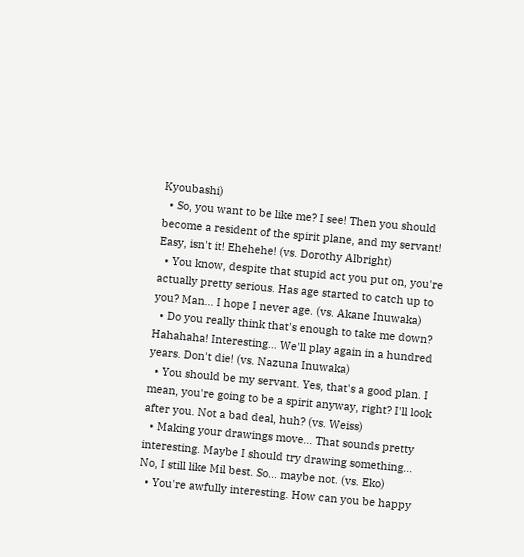Kyoubashi)
  • So, you want to be like me? I see! Then you should become a resident of the spirit plane, and my servant! Easy, isn't it! Ehehehe! (vs. Dorothy Albright)
  • You know, despite that stupid act you put on, you're actually pretty serious. Has age started to catch up to you? Man... I hope I never age. (vs. Akane Inuwaka)
  • Do you really think that's enough to take me down? Hahahaha! Interesting... We'll play again in a hundred years. Don't die! (vs. Nazuna Inuwaka)
  • You should be my servant. Yes, that's a good plan. I mean, you're going to be a spirit anyway, right? I'll look after you. Not a bad deal, huh? (vs. Weiss)
  • Making your drawings move... That sounds pretty interesting. Maybe I should try drawing something... No, I still like Mil best. So... maybe not. (vs. Eko)
  • You're awfully interesting. How can you be happy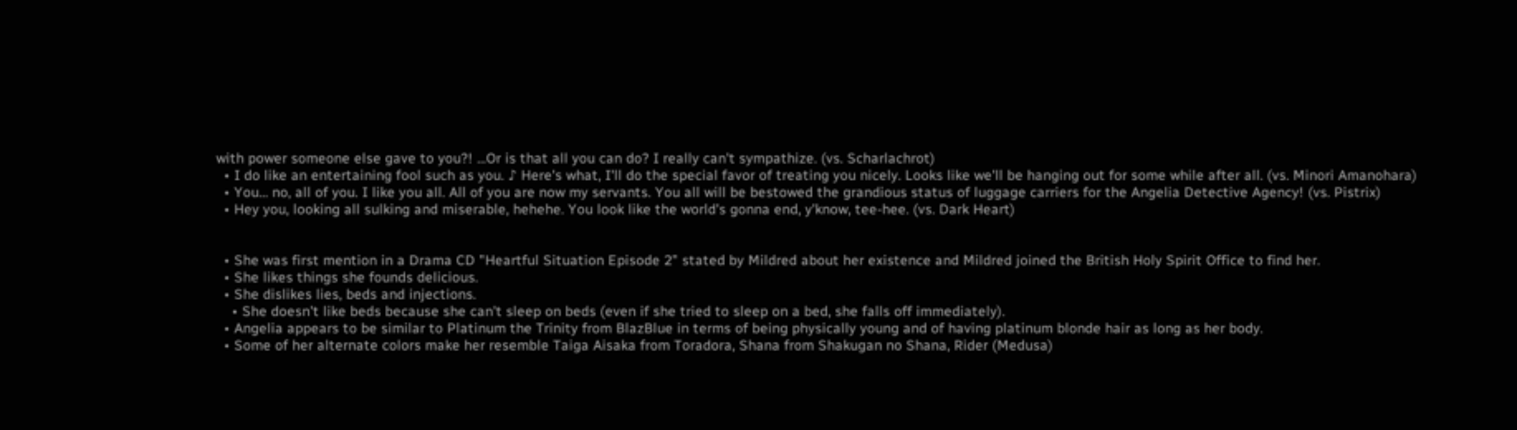with power someone else gave to you?! ...Or is that all you can do? I really can't sympathize. (vs. Scharlachrot)
  • I do like an entertaining fool such as you. ♪ Here's what, I'll do the special favor of treating you nicely. Looks like we'll be hanging out for some while after all. (vs. Minori Amanohara)
  • You... no, all of you. I like you all. All of you are now my servants. You all will be bestowed the grandious status of luggage carriers for the Angelia Detective Agency! (vs. Pistrix)
  • Hey you, looking all sulking and miserable, hehehe. You look like the world's gonna end, y'know, tee-hee. (vs. Dark Heart)


  • She was first mention in a Drama CD "Heartful Situation Episode 2" stated by Mildred about her existence and Mildred joined the British Holy Spirit Office to find her.
  • She likes things she founds delicious.
  • She dislikes lies, beds and injections.
    • She doesn't like beds because she can't sleep on beds (even if she tried to sleep on a bed, she falls off immediately).
  • Angelia appears to be similar to Platinum the Trinity from BlazBlue in terms of being physically young and of having platinum blonde hair as long as her body.
  • Some of her alternate colors make her resemble Taiga Aisaka from Toradora, Shana from Shakugan no Shana, Rider (Medusa)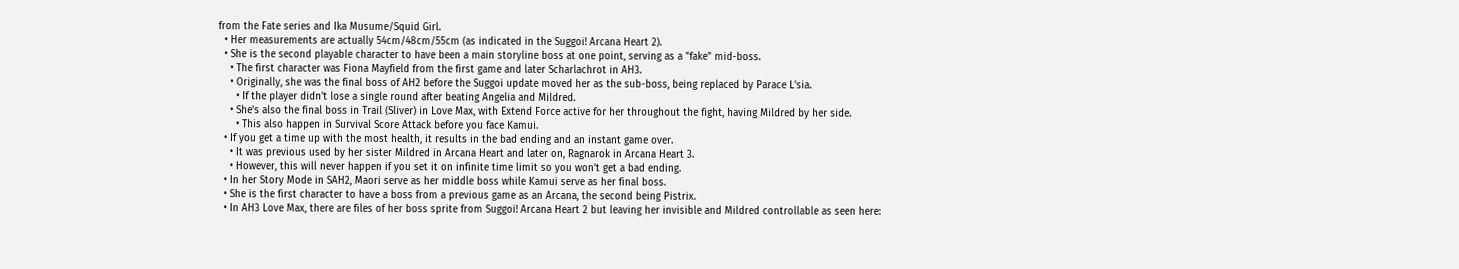from the Fate series and Ika Musume/Squid Girl.
  • Her measurements are actually 54cm/48cm/55cm (as indicated in the Suggoi! Arcana Heart 2).
  • She is the second playable character to have been a main storyline boss at one point, serving as a "fake" mid-boss.
    • The first character was Fiona Mayfield from the first game and later Scharlachrot in AH3.
    • Originally, she was the final boss of AH2 before the Suggoi update moved her as the sub-boss, being replaced by Parace L'sia.
      • If the player didn't lose a single round after beating Angelia and Mildred.
    • She's also the final boss in Trail (Sliver) in Love Max, with Extend Force active for her throughout the fight, having Mildred by her side.
      • This also happen in Survival Score Attack before you face Kamui.
  • If you get a time up with the most health, it results in the bad ending and an instant game over.
    • It was previous used by her sister Mildred in Arcana Heart and later on, Ragnarok in Arcana Heart 3.
    • However, this will never happen if you set it on infinite time limit so you won't get a bad ending.
  • In her Story Mode in SAH2, Maori serve as her middle boss while Kamui serve as her final boss.
  • She is the first character to have a boss from a previous game as an Arcana, the second being Pistrix.
  • In AH3 Love Max, there are files of her boss sprite from Suggoi! Arcana Heart 2 but leaving her invisible and Mildred controllable as seen here: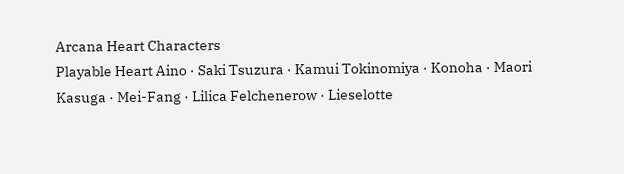Arcana Heart Characters
Playable Heart Aino · Saki Tsuzura · Kamui Tokinomiya · Konoha · Maori Kasuga · Mei-Fang · Lilica Felchenerow · Lieselotte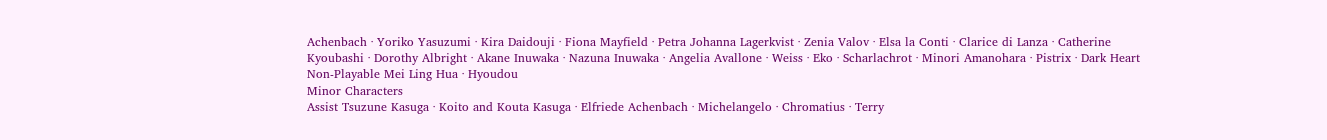Achenbach · Yoriko Yasuzumi · Kira Daidouji · Fiona Mayfield · Petra Johanna Lagerkvist · Zenia Valov · Elsa la Conti · Clarice di Lanza · Catherine Kyoubashi · Dorothy Albright · Akane Inuwaka · Nazuna Inuwaka · Angelia Avallone · Weiss · Eko · Scharlachrot · Minori Amanohara · Pistrix · Dark Heart
Non-Playable Mei Ling Hua · Hyoudou
Minor Characters
Assist Tsuzune Kasuga · Koito and Kouta Kasuga · Elfriede Achenbach · Michelangelo · Chromatius · Terry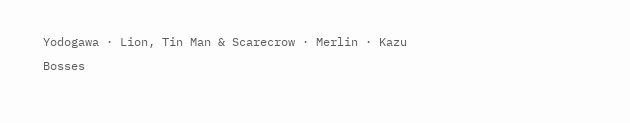Yodogawa · Lion, Tin Man & Scarecrow · Merlin · Kazu
Bosses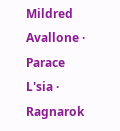Mildred Avallone · Parace L'sia · Ragnarok